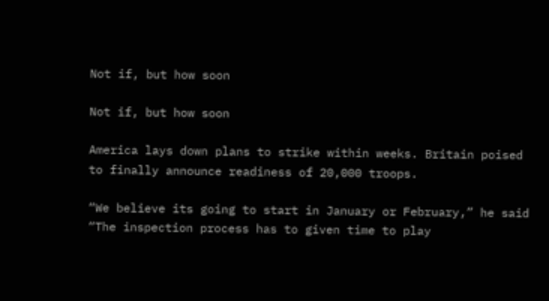Not if, but how soon

Not if, but how soon

America lays down plans to strike within weeks. Britain poised to finally announce readiness of 20,000 troops.

“We believe its going to start in January or February,” he said “The inspection process has to given time to play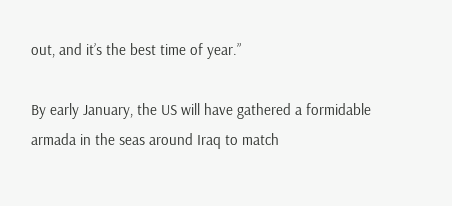out, and it’s the best time of year.”

By early January, the US will have gathered a formidable armada in the seas around Iraq to match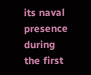its naval presence during the first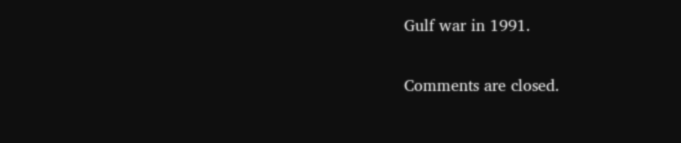Gulf war in 1991.

Comments are closed.